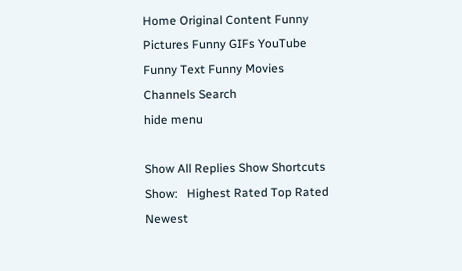Home Original Content Funny Pictures Funny GIFs YouTube Funny Text Funny Movies Channels Search
hide menu

Show All Replies Show Shortcuts
Show:   Highest Rated Top Rated Newest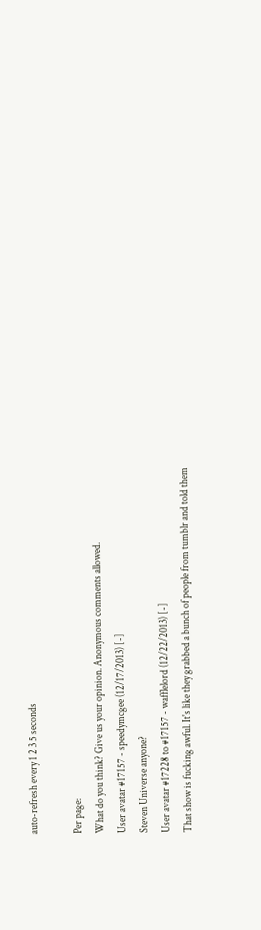auto-refresh every 1 2 3 5 seconds

Per page:
What do you think? Give us your opinion. Anonymous comments allowed.
User avatar #17157 - speedymcgee (12/17/2013) [-]
Steven Universe anyone?
User avatar #17228 to #17157 - wafflelord (12/22/2013) [-]
That show is fucking awful. It's like they grabbed a bunch of people from tumblr and told them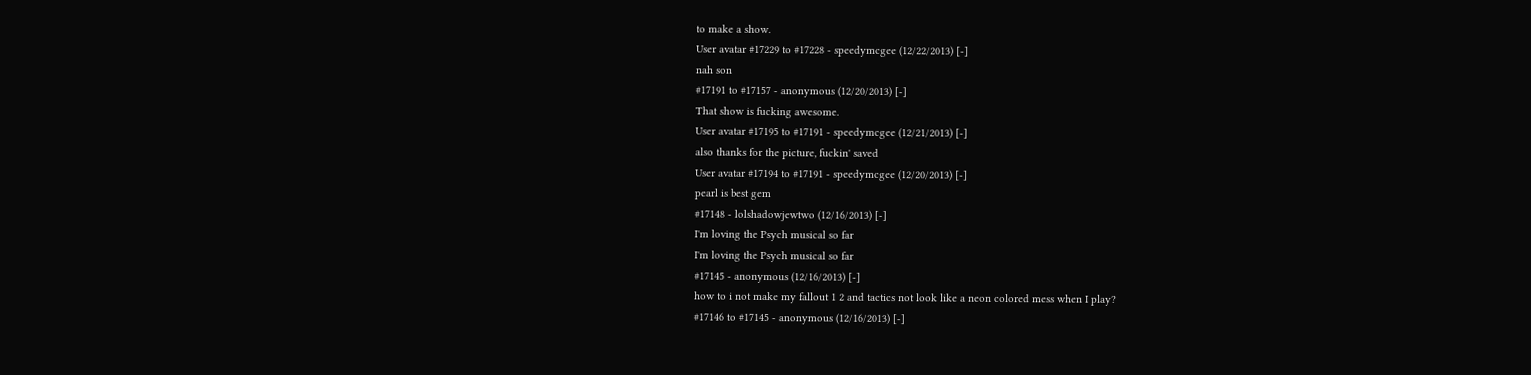to make a show.
User avatar #17229 to #17228 - speedymcgee (12/22/2013) [-]
nah son
#17191 to #17157 - anonymous (12/20/2013) [-]
That show is fucking awesome.
User avatar #17195 to #17191 - speedymcgee (12/21/2013) [-]
also thanks for the picture, fuckin' saved
User avatar #17194 to #17191 - speedymcgee (12/20/2013) [-]
pearl is best gem
#17148 - lolshadowjewtwo (12/16/2013) [-]
I'm loving the Psych musical so far
I'm loving the Psych musical so far
#17145 - anonymous (12/16/2013) [-]
how to i not make my fallout 1 2 and tactics not look like a neon colored mess when I play?
#17146 to #17145 - anonymous (12/16/2013) [-]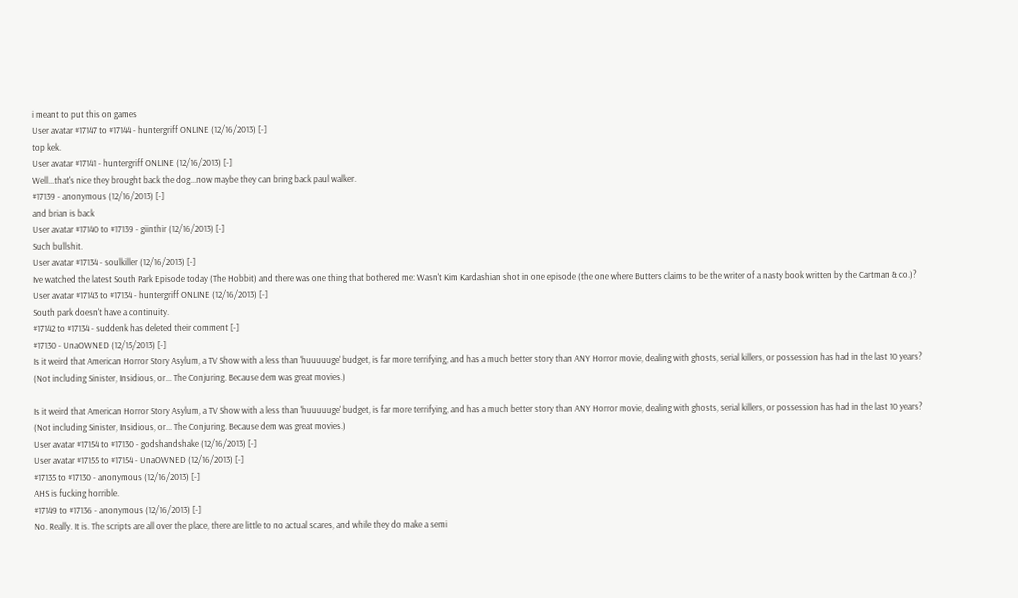i meant to put this on games
User avatar #17147 to #17144 - huntergriff ONLINE (12/16/2013) [-]
top kek.
User avatar #17141 - huntergriff ONLINE (12/16/2013) [-]
Well...that's nice they brought back the dog...now maybe they can bring back paul walker.
#17139 - anonymous (12/16/2013) [-]
and brian is back
User avatar #17140 to #17139 - giinthir (12/16/2013) [-]
Such bullshit.
User avatar #17134 - soulkiller (12/16/2013) [-]
Ive watched the latest South Park Episode today (The Hobbit) and there was one thing that bothered me: Wasn't Kim Kardashian shot in one episode (the one where Butters claims to be the writer of a nasty book written by the Cartman & co.)?
User avatar #17143 to #17134 - huntergriff ONLINE (12/16/2013) [-]
South park doesn't have a continuity.
#17142 to #17134 - suddenk has deleted their comment [-]
#17130 - UnaOWNED (12/15/2013) [-]
Is it weird that American Horror Story Asylum, a TV Show with a less than 'huuuuuge' budget, is far more terrifying, and has a much better story than ANY Horror movie, dealing with ghosts, serial killers, or possession has had in the last 10 years? (Not including Sinister, Insidious, or... The Conjuring. Because dem was great movies.)

Is it weird that American Horror Story Asylum, a TV Show with a less than 'huuuuuge' budget, is far more terrifying, and has a much better story than ANY Horror movie, dealing with ghosts, serial killers, or possession has had in the last 10 years? (Not including Sinister, Insidious, or... The Conjuring. Because dem was great movies.)
User avatar #17154 to #17130 - godshandshake (12/16/2013) [-]
User avatar #17155 to #17154 - UnaOWNED (12/16/2013) [-]
#17135 to #17130 - anonymous (12/16/2013) [-]
AHS is fucking horrible.
#17149 to #17136 - anonymous (12/16/2013) [-]
No. Really. It is. The scripts are all over the place, there are little to no actual scares, and while they do make a semi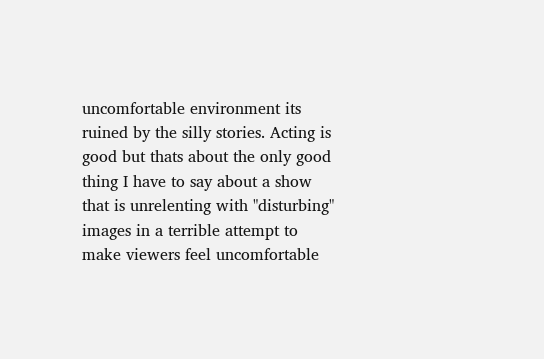uncomfortable environment its ruined by the silly stories. Acting is good but thats about the only good thing I have to say about a show that is unrelenting with "disturbing" images in a terrible attempt to make viewers feel uncomfortable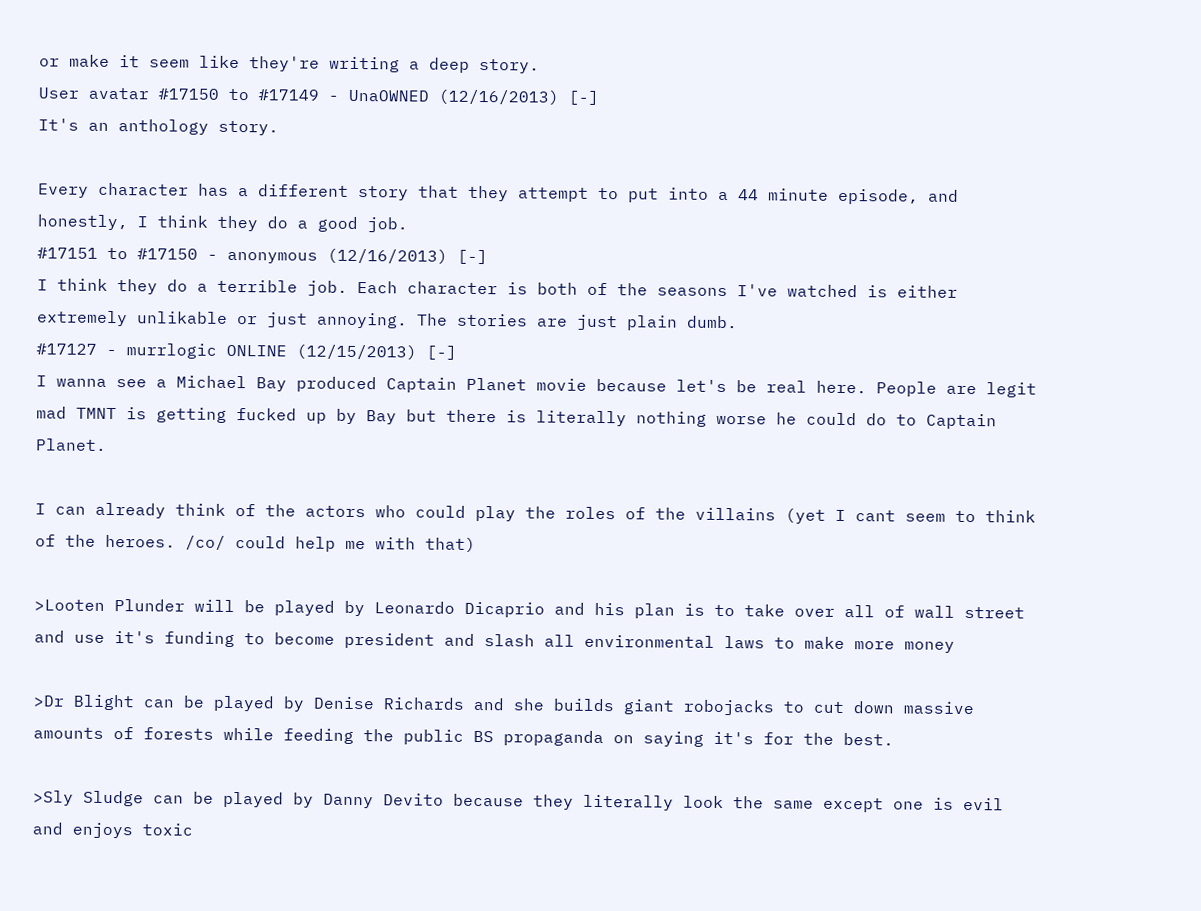or make it seem like they're writing a deep story.
User avatar #17150 to #17149 - UnaOWNED (12/16/2013) [-]
It's an anthology story.

Every character has a different story that they attempt to put into a 44 minute episode, and honestly, I think they do a good job.
#17151 to #17150 - anonymous (12/16/2013) [-]
I think they do a terrible job. Each character is both of the seasons I've watched is either extremely unlikable or just annoying. The stories are just plain dumb.
#17127 - murrlogic ONLINE (12/15/2013) [-]
I wanna see a Michael Bay produced Captain Planet movie because let's be real here. People are legit mad TMNT is getting fucked up by Bay but there is literally nothing worse he could do to Captain Planet.

I can already think of the actors who could play the roles of the villains (yet I cant seem to think of the heroes. /co/ could help me with that)

>Looten Plunder will be played by Leonardo Dicaprio and his plan is to take over all of wall street and use it's funding to become president and slash all environmental laws to make more money

>Dr Blight can be played by Denise Richards and she builds giant robojacks to cut down massive amounts of forests while feeding the public BS propaganda on saying it's for the best.

>Sly Sludge can be played by Danny Devito because they literally look the same except one is evil and enjoys toxic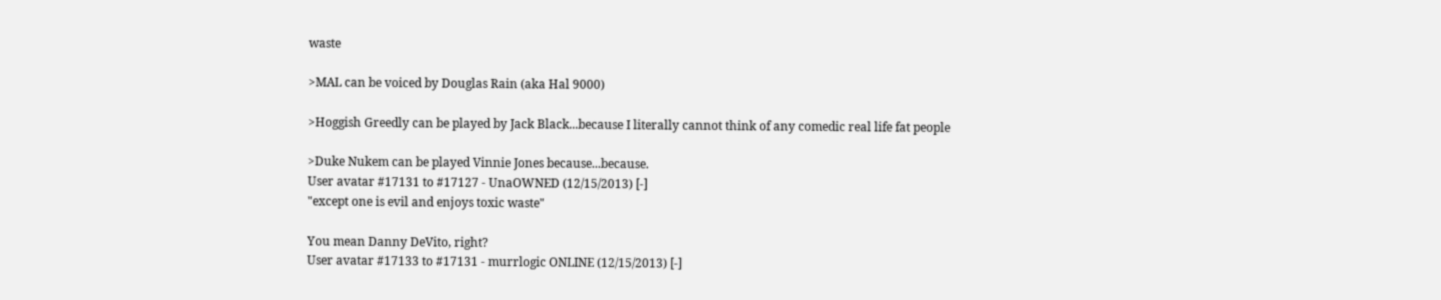waste

>MAL can be voiced by Douglas Rain (aka Hal 9000)

>Hoggish Greedly can be played by Jack Black...because I literally cannot think of any comedic real life fat people

>Duke Nukem can be played Vinnie Jones because...because.
User avatar #17131 to #17127 - UnaOWNED (12/15/2013) [-]
"except one is evil and enjoys toxic waste"

You mean Danny DeVito, right?
User avatar #17133 to #17131 - murrlogic ONLINE (12/15/2013) [-]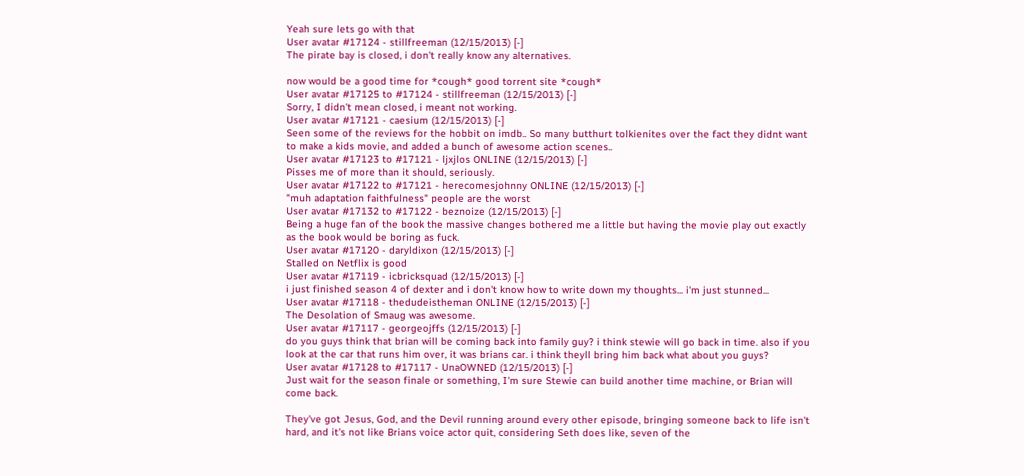Yeah sure lets go with that
User avatar #17124 - stillfreeman (12/15/2013) [-]
The pirate bay is closed, i don't really know any alternatives.

now would be a good time for *cough* good torrent site *cough*
User avatar #17125 to #17124 - stillfreeman (12/15/2013) [-]
Sorry, I didn't mean closed, i meant not working.
User avatar #17121 - caesium (12/15/2013) [-]
Seen some of the reviews for the hobbit on imdb.. So many butthurt tolkienites over the fact they didnt want to make a kids movie, and added a bunch of awesome action scenes..
User avatar #17123 to #17121 - ljxjlos ONLINE (12/15/2013) [-]
Pisses me of more than it should, seriously.
User avatar #17122 to #17121 - herecomesjohnny ONLINE (12/15/2013) [-]
"muh adaptation faithfulness" people are the worst
User avatar #17132 to #17122 - beznoize (12/15/2013) [-]
Being a huge fan of the book the massive changes bothered me a little but having the movie play out exactly as the book would be boring as fuck.
User avatar #17120 - daryldixon (12/15/2013) [-]
Stalled on Netflix is good
User avatar #17119 - icbricksquad (12/15/2013) [-]
i just finished season 4 of dexter and i don't know how to write down my thoughts... i'm just stunned...
User avatar #17118 - thedudeistheman ONLINE (12/15/2013) [-]
The Desolation of Smaug was awesome.
User avatar #17117 - georgeojffs (12/15/2013) [-]
do you guys think that brian will be coming back into family guy? i think stewie will go back in time. also if you look at the car that runs him over, it was brians car. i think theyll bring him back what about you guys?
User avatar #17128 to #17117 - UnaOWNED (12/15/2013) [-]
Just wait for the season finale or something, I'm sure Stewie can build another time machine, or Brian will come back.

They've got Jesus, God, and the Devil running around every other episode, bringing someone back to life isn't hard, and it's not like Brians voice actor quit, considering Seth does like, seven of the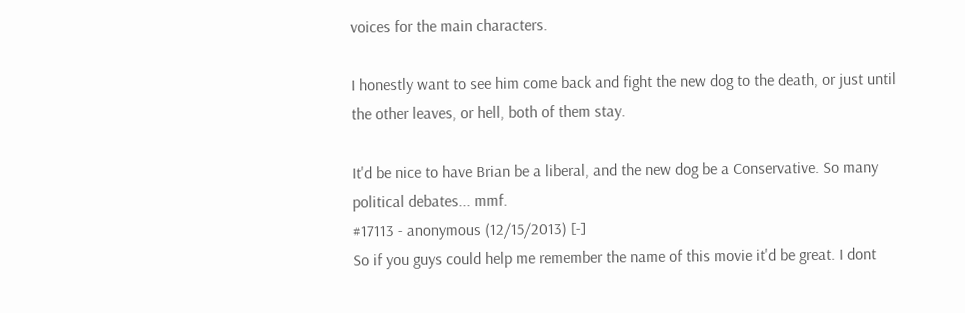voices for the main characters.

I honestly want to see him come back and fight the new dog to the death, or just until the other leaves, or hell, both of them stay.

It'd be nice to have Brian be a liberal, and the new dog be a Conservative. So many political debates... mmf.
#17113 - anonymous (12/15/2013) [-]
So if you guys could help me remember the name of this movie it'd be great. I dont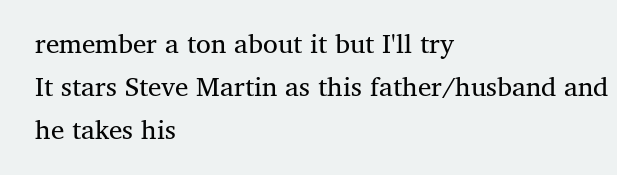remember a ton about it but I'll try
It stars Steve Martin as this father/husband and he takes his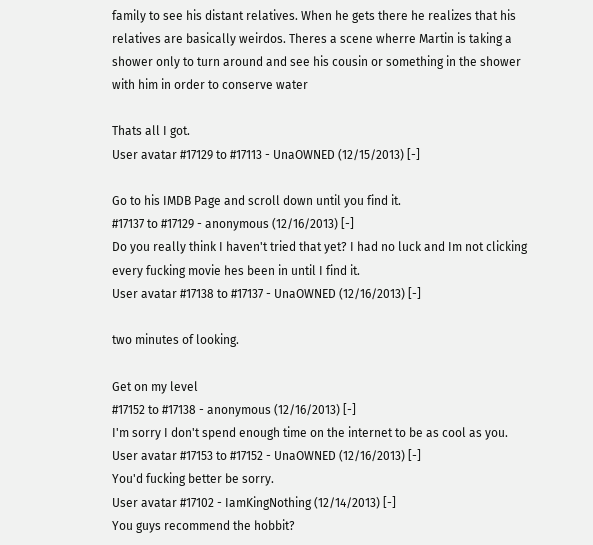family to see his distant relatives. When he gets there he realizes that his relatives are basically weirdos. Theres a scene wherre Martin is taking a shower only to turn around and see his cousin or something in the shower with him in order to conserve water

Thats all I got.
User avatar #17129 to #17113 - UnaOWNED (12/15/2013) [-]

Go to his IMDB Page and scroll down until you find it.
#17137 to #17129 - anonymous (12/16/2013) [-]
Do you really think I haven't tried that yet? I had no luck and Im not clicking every fucking movie hes been in until I find it.
User avatar #17138 to #17137 - UnaOWNED (12/16/2013) [-]

two minutes of looking.

Get on my level
#17152 to #17138 - anonymous (12/16/2013) [-]
I'm sorry I don't spend enough time on the internet to be as cool as you.
User avatar #17153 to #17152 - UnaOWNED (12/16/2013) [-]
You'd fucking better be sorry.
User avatar #17102 - IamKingNothing (12/14/2013) [-]
You guys recommend the hobbit?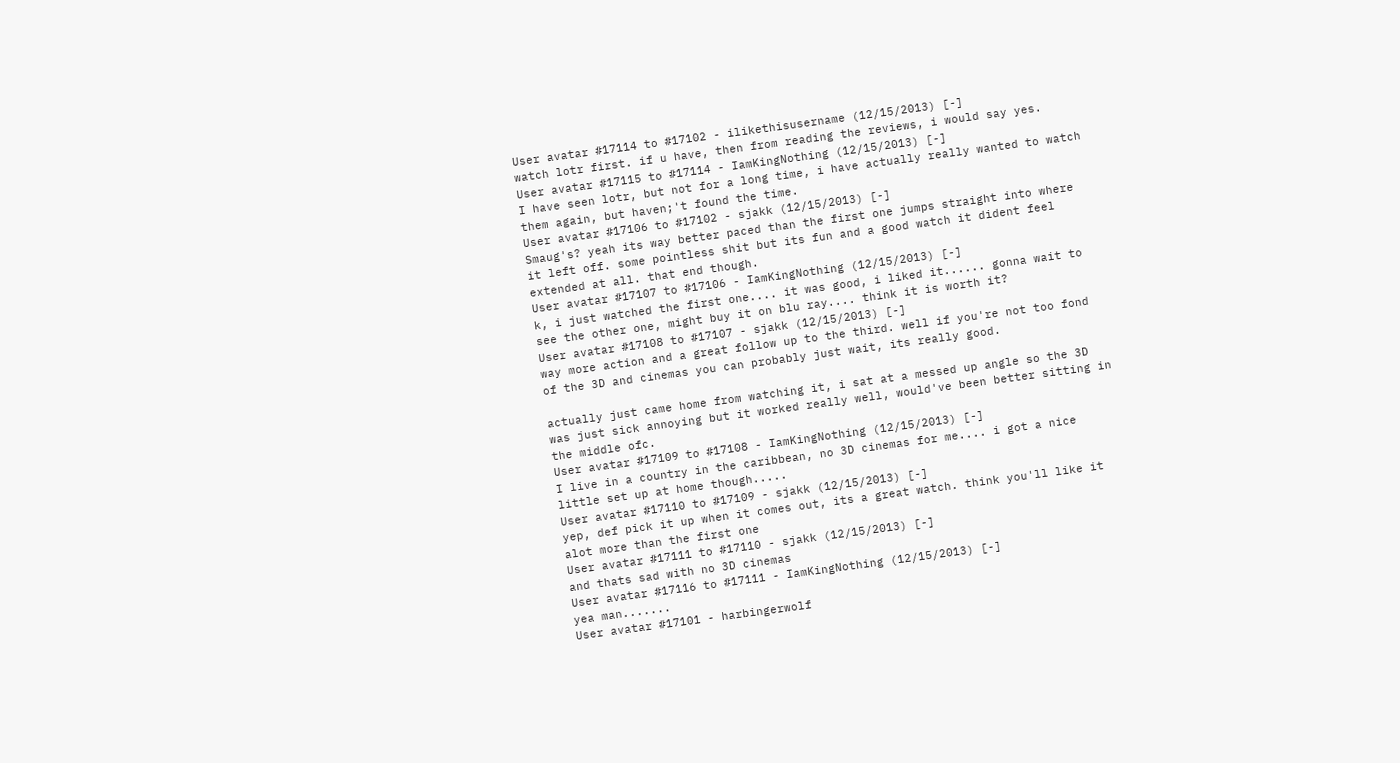User avatar #17114 to #17102 - ilikethisusername (12/15/2013) [-]
watch lotr first. if u have, then from reading the reviews, i would say yes.
User avatar #17115 to #17114 - IamKingNothing (12/15/2013) [-]
I have seen lotr, but not for a long time, i have actually really wanted to watch them again, but haven;'t found the time.
User avatar #17106 to #17102 - sjakk (12/15/2013) [-]
Smaug's? yeah its way better paced than the first one jumps straight into where it left off. some pointless shit but its fun and a good watch it dident feel extended at all. that end though.
User avatar #17107 to #17106 - IamKingNothing (12/15/2013) [-]
k, i just watched the first one.... it was good, i liked it...... gonna wait to see the other one, might buy it on blu ray.... think it is worth it?
User avatar #17108 to #17107 - sjakk (12/15/2013) [-]
way more action and a great follow up to the third. well if you're not too fond of the 3D and cinemas you can probably just wait, its really good.

actually just came home from watching it, i sat at a messed up angle so the 3D was just sick annoying but it worked really well, would've been better sitting in the middle ofc.
User avatar #17109 to #17108 - IamKingNothing (12/15/2013) [-]
I live in a country in the caribbean, no 3D cinemas for me.... i got a nice little set up at home though.....
User avatar #17110 to #17109 - sjakk (12/15/2013) [-]
yep, def pick it up when it comes out, its a great watch. think you'll like it alot more than the first one
User avatar #17111 to #17110 - sjakk (12/15/2013) [-]
and thats sad with no 3D cinemas
User avatar #17116 to #17111 - IamKingNothing (12/15/2013) [-]
yea man.......
User avatar #17101 - harbingerwolf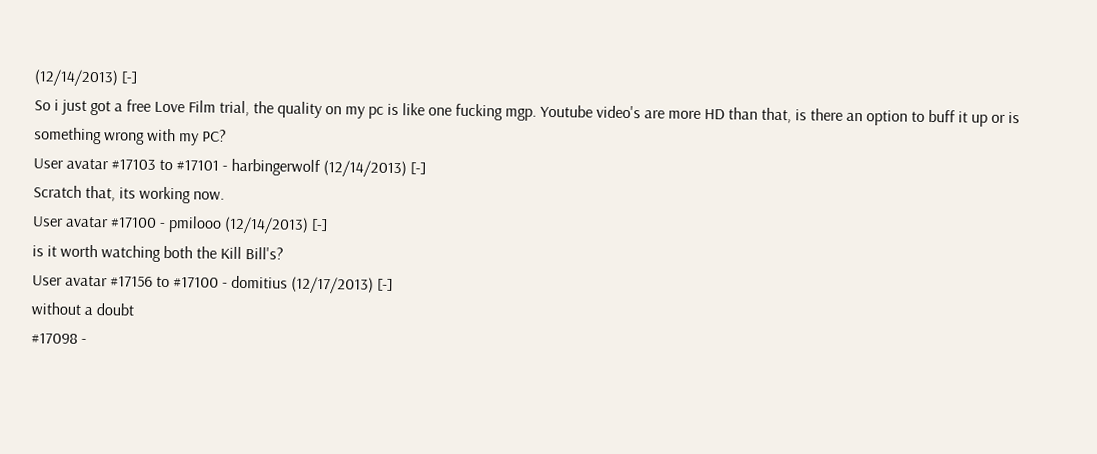(12/14/2013) [-]
So i just got a free Love Film trial, the quality on my pc is like one fucking mgp. Youtube video's are more HD than that, is there an option to buff it up or is something wrong with my PC?
User avatar #17103 to #17101 - harbingerwolf (12/14/2013) [-]
Scratch that, its working now.
User avatar #17100 - pmilooo (12/14/2013) [-]
is it worth watching both the Kill Bill's?
User avatar #17156 to #17100 - domitius (12/17/2013) [-]
without a doubt
#17098 -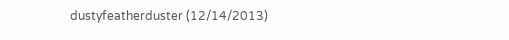dustyfeatherduster (12/14/2013)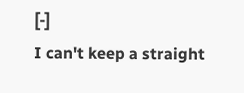[-]
I can't keep a straight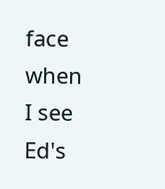face when I see Ed's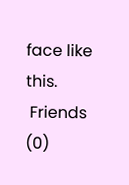face like this.
 Friends (0)